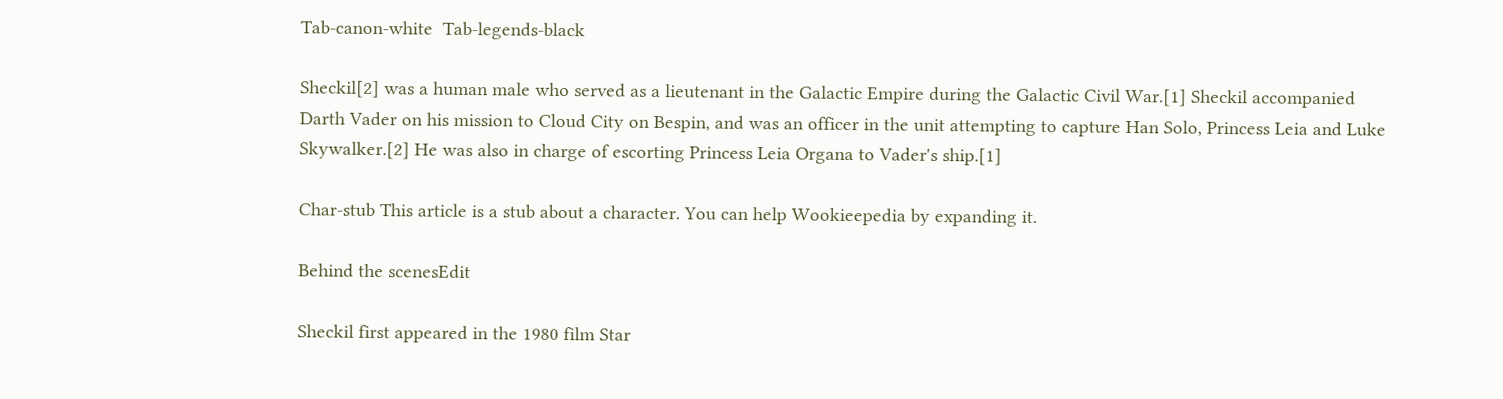Tab-canon-white  Tab-legends-black

Sheckil[2] was a human male who served as a lieutenant in the Galactic Empire during the Galactic Civil War.[1] Sheckil accompanied Darth Vader on his mission to Cloud City on Bespin, and was an officer in the unit attempting to capture Han Solo, Princess Leia and Luke Skywalker.[2] He was also in charge of escorting Princess Leia Organa to Vader's ship.[1]

Char-stub This article is a stub about a character. You can help Wookieepedia by expanding it.

Behind the scenesEdit

Sheckil first appeared in the 1980 film Star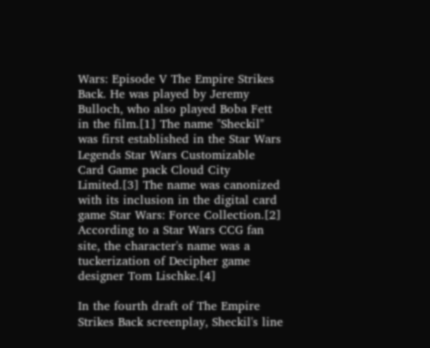Wars: Episode V The Empire Strikes Back. He was played by Jeremy Bulloch, who also played Boba Fett in the film.[1] The name "Sheckil" was first established in the Star Wars Legends Star Wars Customizable Card Game pack Cloud City Limited.[3] The name was canonized with its inclusion in the digital card game Star Wars: Force Collection.[2] According to a Star Wars CCG fan site, the character's name was a tuckerization of Decipher game designer Tom Lischke.[4]

In the fourth draft of The Empire Strikes Back screenplay, Sheckil's line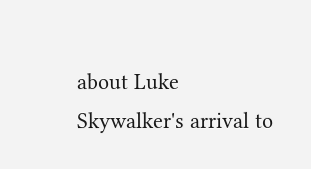about Luke Skywalker's arrival to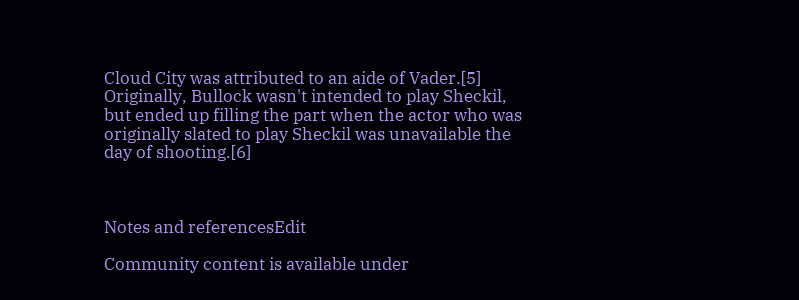Cloud City was attributed to an aide of Vader.[5] Originally, Bullock wasn't intended to play Sheckil, but ended up filling the part when the actor who was originally slated to play Sheckil was unavailable the day of shooting.[6]



Notes and referencesEdit

Community content is available under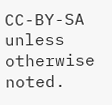CC-BY-SA unless otherwise noted.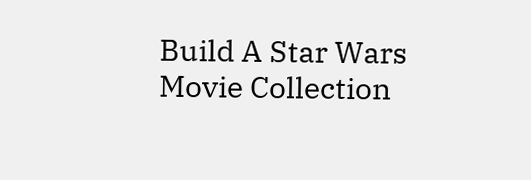Build A Star Wars Movie Collection